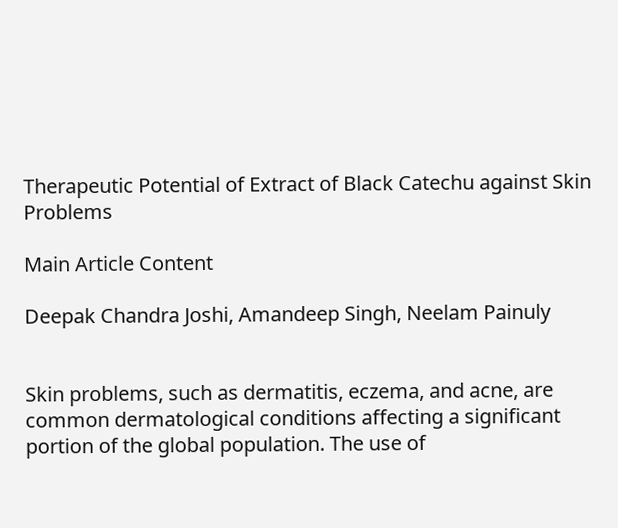Therapeutic Potential of Extract of Black Catechu against Skin Problems

Main Article Content

Deepak Chandra Joshi, Amandeep Singh, Neelam Painuly


Skin problems, such as dermatitis, eczema, and acne, are common dermatological conditions affecting a significant portion of the global population. The use of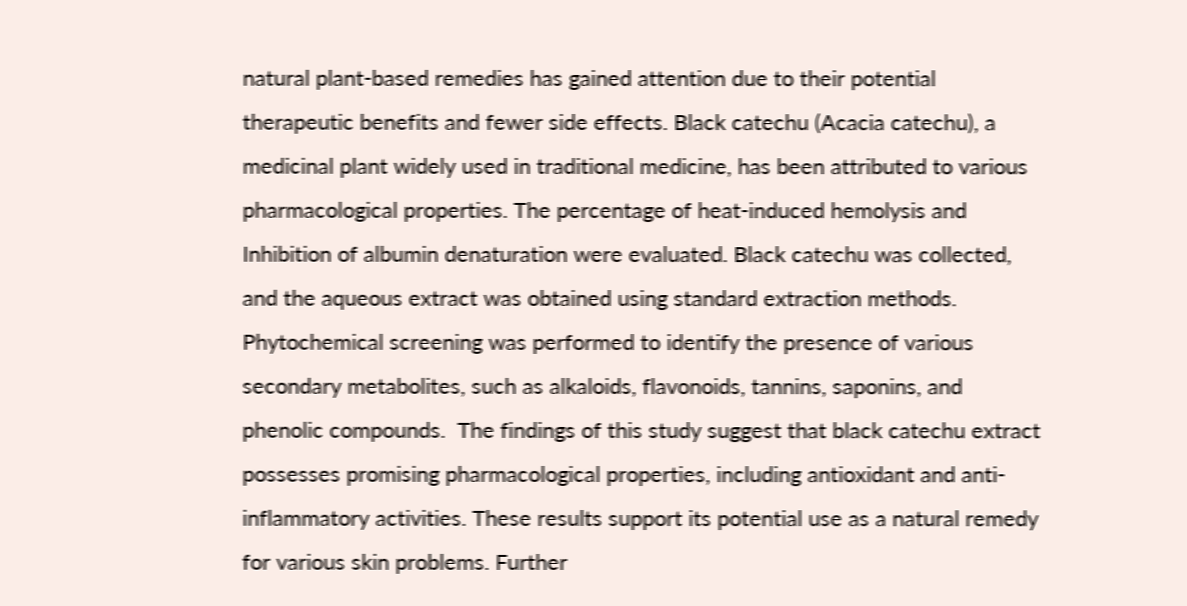natural plant-based remedies has gained attention due to their potential therapeutic benefits and fewer side effects. Black catechu (Acacia catechu), a medicinal plant widely used in traditional medicine, has been attributed to various pharmacological properties. The percentage of heat-induced hemolysis and Inhibition of albumin denaturation were evaluated. Black catechu was collected, and the aqueous extract was obtained using standard extraction methods. Phytochemical screening was performed to identify the presence of various secondary metabolites, such as alkaloids, flavonoids, tannins, saponins, and phenolic compounds.  The findings of this study suggest that black catechu extract possesses promising pharmacological properties, including antioxidant and anti-inflammatory activities. These results support its potential use as a natural remedy for various skin problems. Further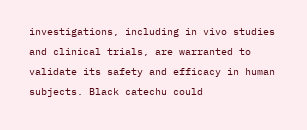investigations, including in vivo studies and clinical trials, are warranted to validate its safety and efficacy in human subjects. Black catechu could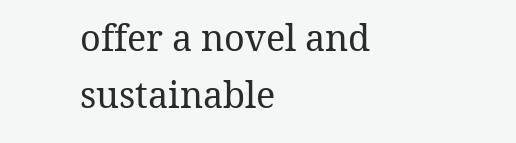offer a novel and sustainable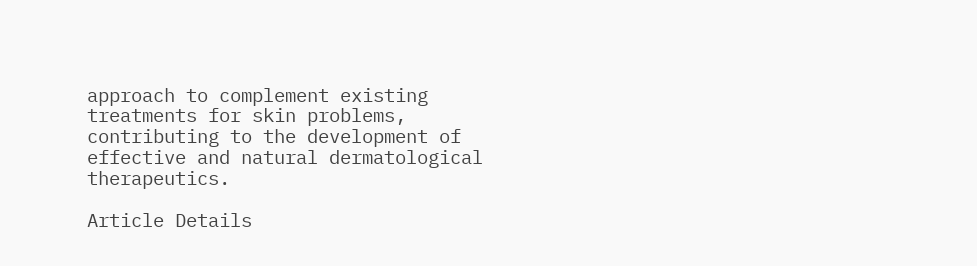approach to complement existing treatments for skin problems, contributing to the development of effective and natural dermatological therapeutics.

Article Details